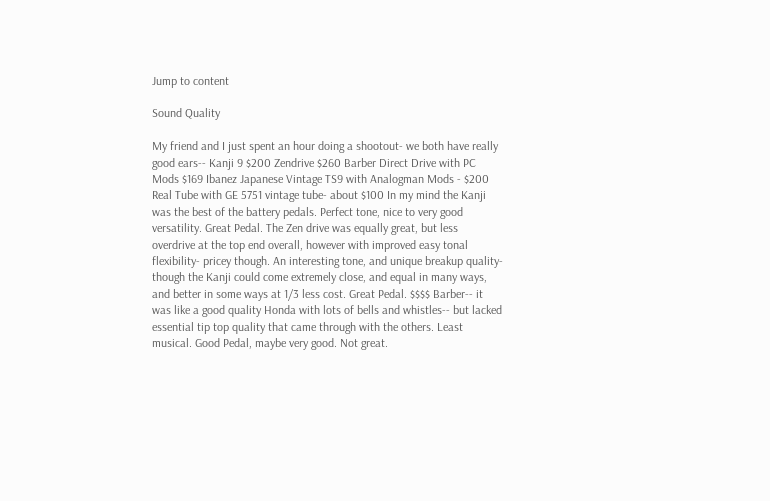Jump to content

Sound Quality

My friend and I just spent an hour doing a shootout- we both have really good ears-- Kanji 9 $200 Zendrive $260 Barber Direct Drive with PC Mods $169 Ibanez Japanese Vintage TS9 with Analogman Mods - $200 Real Tube with GE 5751 vintage tube- about $100 In my mind the Kanji was the best of the battery pedals. Perfect tone, nice to very good versatility. Great Pedal. The Zen drive was equally great, but less overdrive at the top end overall, however with improved easy tonal flexibility- pricey though. An interesting tone, and unique breakup quality- though the Kanji could come extremely close, and equal in many ways, and better in some ways at 1/3 less cost. Great Pedal. $$$$ Barber-- it was like a good quality Honda with lots of bells and whistles-- but lacked essential tip top quality that came through with the others. Least musical. Good Pedal, maybe very good. Not great.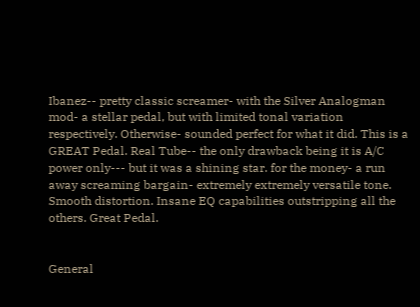Ibanez-- pretty classic screamer- with the Silver Analogman mod- a stellar pedal, but with limited tonal variation respectively. Otherwise- sounded perfect for what it did. This is a GREAT Pedal. Real Tube-- the only drawback being it is A/C power only--- but it was a shining star. for the money- a run away screaming bargain- extremely extremely versatile tone. Smooth distortion. Insane EQ capabilities outstripping all the others. Great Pedal.


General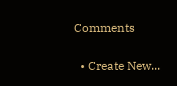Comments

  • Create New...